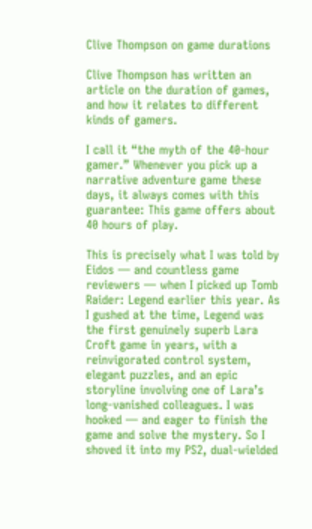Clive Thompson on game durations

Clive Thompson has written an article on the duration of games, and how it relates to different kinds of gamers.

I call it “the myth of the 40-hour gamer.” Whenever you pick up a narrative adventure game these days, it always comes with this guarantee: This game offers about 40 hours of play.

This is precisely what I was told by Eidos — and countless game reviewers — when I picked up Tomb Raider: Legend earlier this year. As I gushed at the time, Legend was the first genuinely superb Lara Croft game in years, with a reinvigorated control system, elegant puzzles, and an epic storyline involving one of Lara’s long-vanished colleagues. I was hooked — and eager to finish the game and solve the mystery. So I shoved it into my PS2, dual-wielded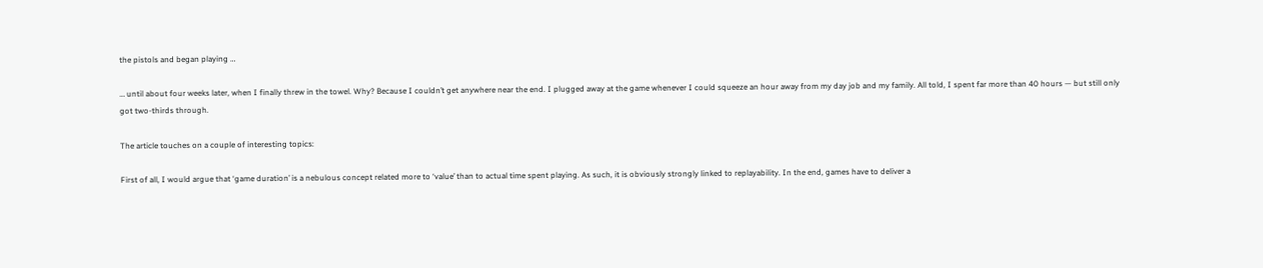the pistols and began playing …

… until about four weeks later, when I finally threw in the towel. Why? Because I couldn’t get anywhere near the end. I plugged away at the game whenever I could squeeze an hour away from my day job and my family. All told, I spent far more than 40 hours — but still only got two-thirds through.

The article touches on a couple of interesting topics:

First of all, I would argue that ‘game duration’ is a nebulous concept related more to ‘value’ than to actual time spent playing. As such, it is obviously strongly linked to replayability. In the end, games have to deliver a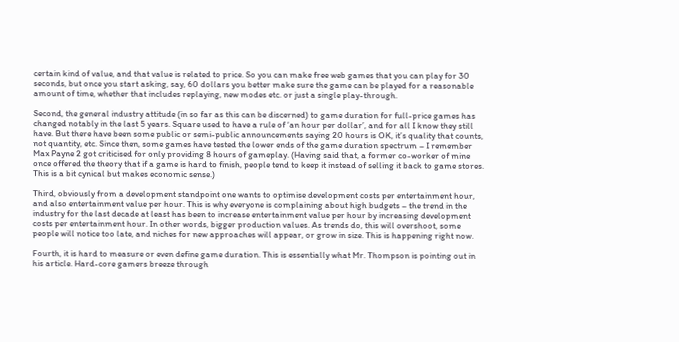certain kind of value, and that value is related to price. So you can make free web games that you can play for 30 seconds, but once you start asking, say, 60 dollars you better make sure the game can be played for a reasonable amount of time, whether that includes replaying, new modes etc. or just a single play-through.

Second, the general industry attitude (in so far as this can be discerned) to game duration for full-price games has changed notably in the last 5 years. Square used to have a rule of ‘an hour per dollar’, and for all I know they still have. But there have been some public or semi-public announcements saying 20 hours is OK, it’s quality that counts, not quantity, etc. Since then, some games have tested the lower ends of the game duration spectrum – I remember Max Payne 2 got criticised for only providing 8 hours of gameplay. (Having said that, a former co-worker of mine once offered the theory that if a game is hard to finish, people tend to keep it instead of selling it back to game stores. This is a bit cynical but makes economic sense.)

Third, obviously from a development standpoint one wants to optimise development costs per entertainment hour, and also entertainment value per hour. This is why everyone is complaining about high budgets – the trend in the industry for the last decade at least has been to increase entertainment value per hour by increasing development costs per entertainment hour. In other words, bigger production values. As trends do, this will overshoot, some people will notice too late, and niches for new approaches will appear, or grow in size. This is happening right now.

Fourth, it is hard to measure or even define game duration. This is essentially what Mr. Thompson is pointing out in his article. Hard-core gamers breeze through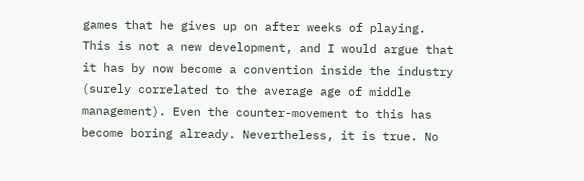games that he gives up on after weeks of playing. This is not a new development, and I would argue that it has by now become a convention inside the industry (surely correlated to the average age of middle management). Even the counter-movement to this has become boring already. Nevertheless, it is true. No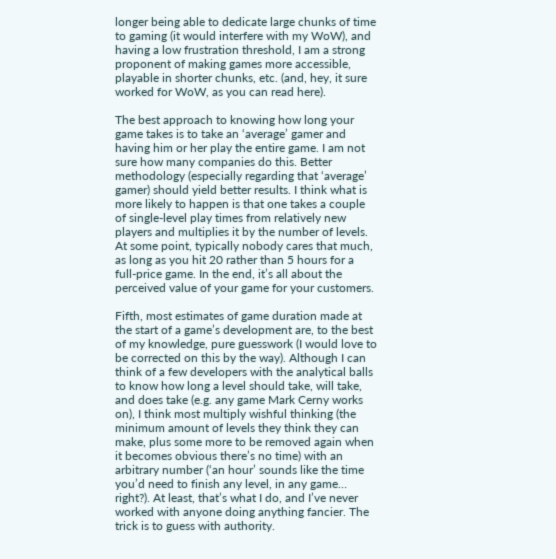longer being able to dedicate large chunks of time to gaming (it would interfere with my WoW), and having a low frustration threshold, I am a strong proponent of making games more accessible, playable in shorter chunks, etc. (and, hey, it sure worked for WoW, as you can read here).

The best approach to knowing how long your game takes is to take an ‘average’ gamer and having him or her play the entire game. I am not sure how many companies do this. Better methodology (especially regarding that ‘average’ gamer) should yield better results. I think what is more likely to happen is that one takes a couple of single-level play times from relatively new players and multiplies it by the number of levels. At some point, typically nobody cares that much, as long as you hit 20 rather than 5 hours for a full-price game. In the end, it’s all about the perceived value of your game for your customers.

Fifth, most estimates of game duration made at the start of a game’s development are, to the best of my knowledge, pure guesswork (I would love to be corrected on this by the way). Although I can think of a few developers with the analytical balls to know how long a level should take, will take, and does take (e.g. any game Mark Cerny works on), I think most multiply wishful thinking (the minimum amount of levels they think they can make, plus some more to be removed again when it becomes obvious there’s no time) with an arbitrary number (‘an hour’ sounds like the time you’d need to finish any level, in any game… right?). At least, that’s what I do, and I’ve never worked with anyone doing anything fancier. The trick is to guess with authority.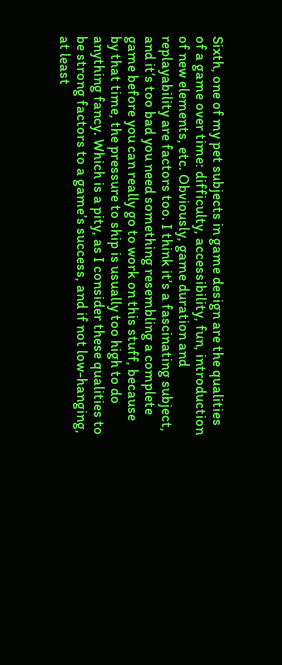Sixth, one of my pet subjects in game design are the qualities of a game over time: difficulty, accessibility, fun, introduction of new elements, etc. Obviously, game duration and replayability are factors too. I think it’s a fascinating subject, and it’s too bad you need something resembling a complete game before you can really go to work on this stuff, because by that time, the pressure to ship is usually too high to do anything fancy. Which is a pity, as I consider these qualities to be strong factors to a game’s success, and if not low-hanging, at least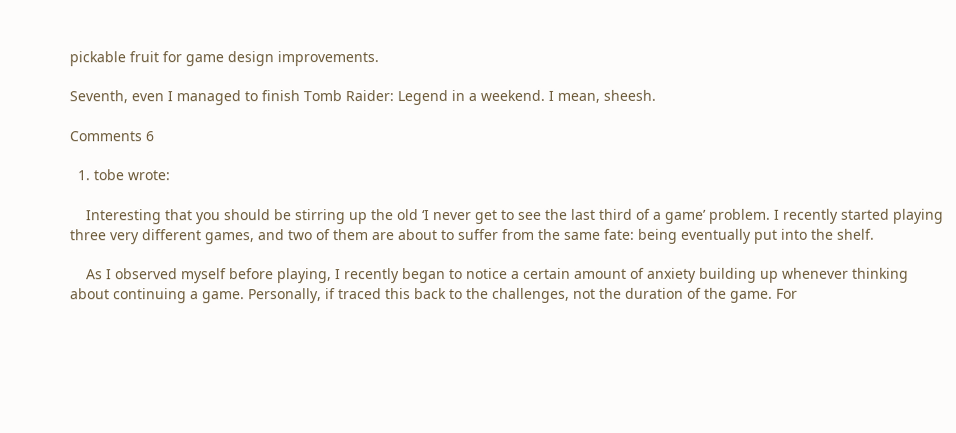pickable fruit for game design improvements.

Seventh, even I managed to finish Tomb Raider: Legend in a weekend. I mean, sheesh.

Comments 6

  1. tobe wrote:

    Interesting that you should be stirring up the old ‘I never get to see the last third of a game’ problem. I recently started playing three very different games, and two of them are about to suffer from the same fate: being eventually put into the shelf.

    As I observed myself before playing, I recently began to notice a certain amount of anxiety building up whenever thinking about continuing a game. Personally, if traced this back to the challenges, not the duration of the game. For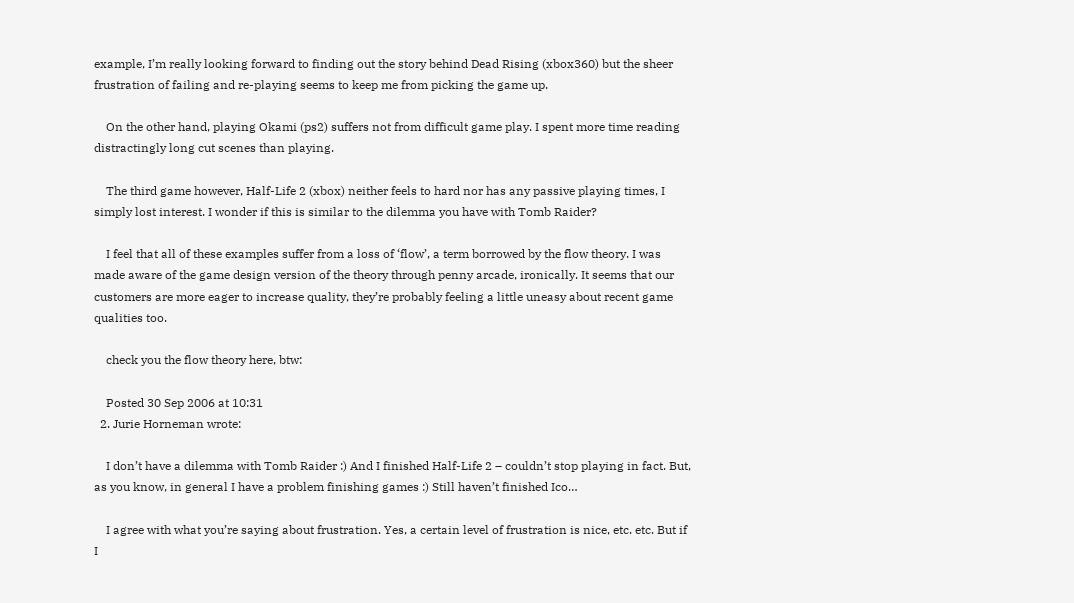example, I’m really looking forward to finding out the story behind Dead Rising (xbox360) but the sheer frustration of failing and re-playing seems to keep me from picking the game up.

    On the other hand, playing Okami (ps2) suffers not from difficult game play. I spent more time reading distractingly long cut scenes than playing.

    The third game however, Half-Life 2 (xbox) neither feels to hard nor has any passive playing times, I simply lost interest. I wonder if this is similar to the dilemma you have with Tomb Raider?

    I feel that all of these examples suffer from a loss of ‘flow’, a term borrowed by the flow theory. I was made aware of the game design version of the theory through penny arcade, ironically. It seems that our customers are more eager to increase quality, they’re probably feeling a little uneasy about recent game qualities too.

    check you the flow theory here, btw:

    Posted 30 Sep 2006 at 10:31
  2. Jurie Horneman wrote:

    I don’t have a dilemma with Tomb Raider :) And I finished Half-Life 2 – couldn’t stop playing in fact. But, as you know, in general I have a problem finishing games :) Still haven’t finished Ico…

    I agree with what you’re saying about frustration. Yes, a certain level of frustration is nice, etc. etc. But if I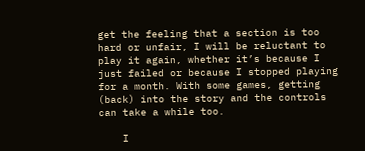get the feeling that a section is too hard or unfair, I will be reluctant to play it again, whether it’s because I just failed or because I stopped playing for a month. With some games, getting (back) into the story and the controls can take a while too.

    I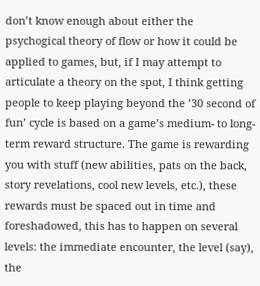don’t know enough about either the psychogical theory of flow or how it could be applied to games, but, if I may attempt to articulate a theory on the spot, I think getting people to keep playing beyond the ’30 second of fun’ cycle is based on a game’s medium- to long-term reward structure. The game is rewarding you with stuff (new abilities, pats on the back, story revelations, cool new levels, etc.), these rewards must be spaced out in time and foreshadowed, this has to happen on several levels: the immediate encounter, the level (say), the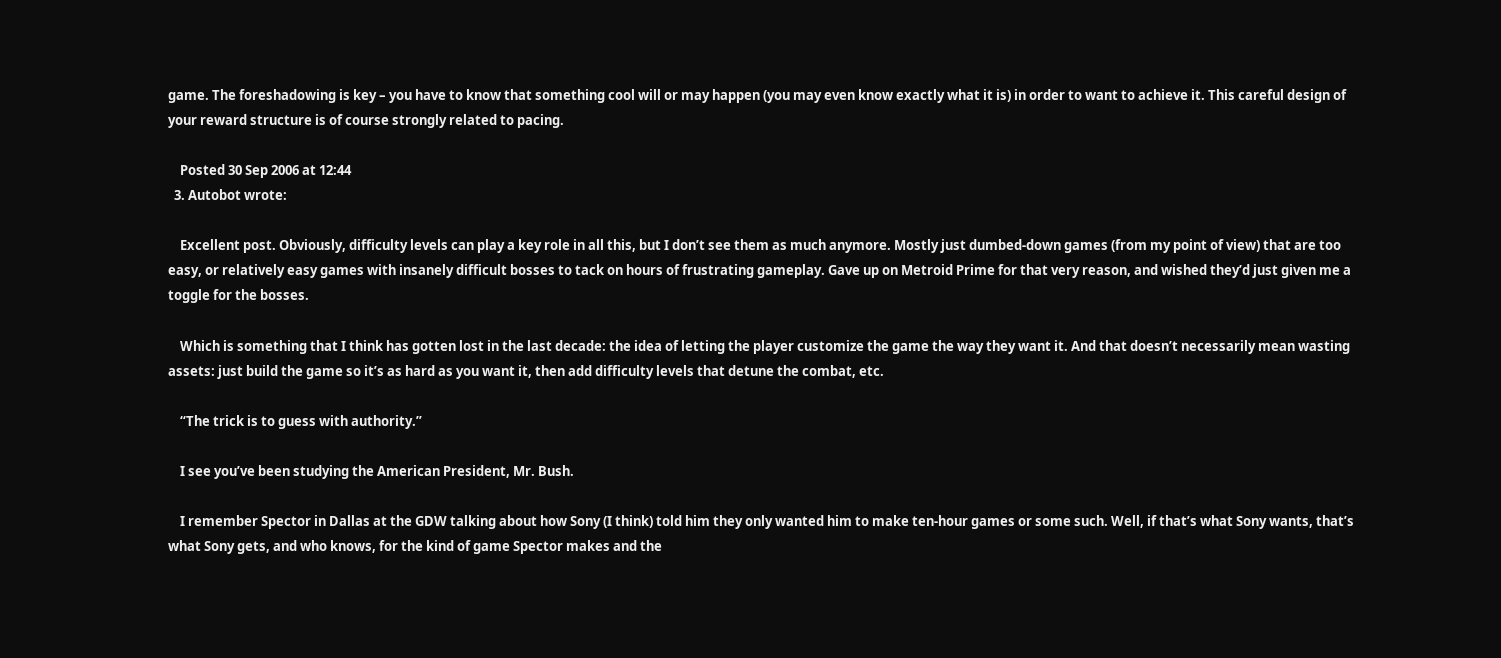game. The foreshadowing is key – you have to know that something cool will or may happen (you may even know exactly what it is) in order to want to achieve it. This careful design of your reward structure is of course strongly related to pacing.

    Posted 30 Sep 2006 at 12:44
  3. Autobot wrote:

    Excellent post. Obviously, difficulty levels can play a key role in all this, but I don’t see them as much anymore. Mostly just dumbed-down games (from my point of view) that are too easy, or relatively easy games with insanely difficult bosses to tack on hours of frustrating gameplay. Gave up on Metroid Prime for that very reason, and wished they’d just given me a toggle for the bosses.

    Which is something that I think has gotten lost in the last decade: the idea of letting the player customize the game the way they want it. And that doesn’t necessarily mean wasting assets: just build the game so it’s as hard as you want it, then add difficulty levels that detune the combat, etc.

    “The trick is to guess with authority.”

    I see you’ve been studying the American President, Mr. Bush.

    I remember Spector in Dallas at the GDW talking about how Sony (I think) told him they only wanted him to make ten-hour games or some such. Well, if that’s what Sony wants, that’s what Sony gets, and who knows, for the kind of game Spector makes and the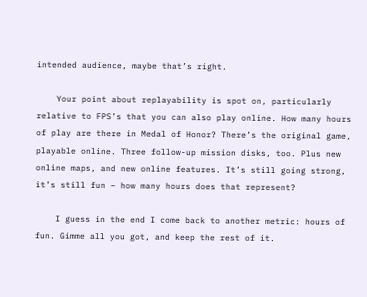intended audience, maybe that’s right.

    Your point about replayability is spot on, particularly relative to FPS’s that you can also play online. How many hours of play are there in Medal of Honor? There’s the original game, playable online. Three follow-up mission disks, too. Plus new online maps, and new online features. It’s still going strong, it’s still fun – how many hours does that represent?

    I guess in the end I come back to another metric: hours of fun. Gimme all you got, and keep the rest of it.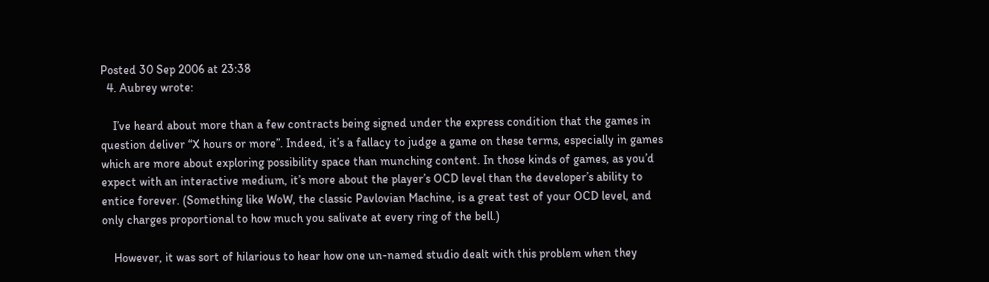Posted 30 Sep 2006 at 23:38
  4. Aubrey wrote:

    I’ve heard about more than a few contracts being signed under the express condition that the games in question deliver “X hours or more”. Indeed, it’s a fallacy to judge a game on these terms, especially in games which are more about exploring possibility space than munching content. In those kinds of games, as you’d expect with an interactive medium, it’s more about the player’s OCD level than the developer’s ability to entice forever. (Something like WoW, the classic Pavlovian Machine, is a great test of your OCD level, and only charges proportional to how much you salivate at every ring of the bell.)

    However, it was sort of hilarious to hear how one un-named studio dealt with this problem when they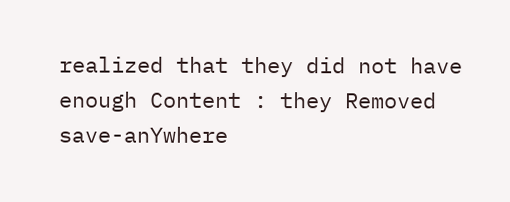realized that they did not have enough Content : they Removed save-anYwhere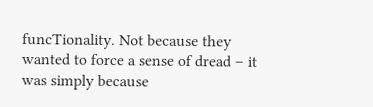funcTionality. Not because they wanted to force a sense of dread – it was simply because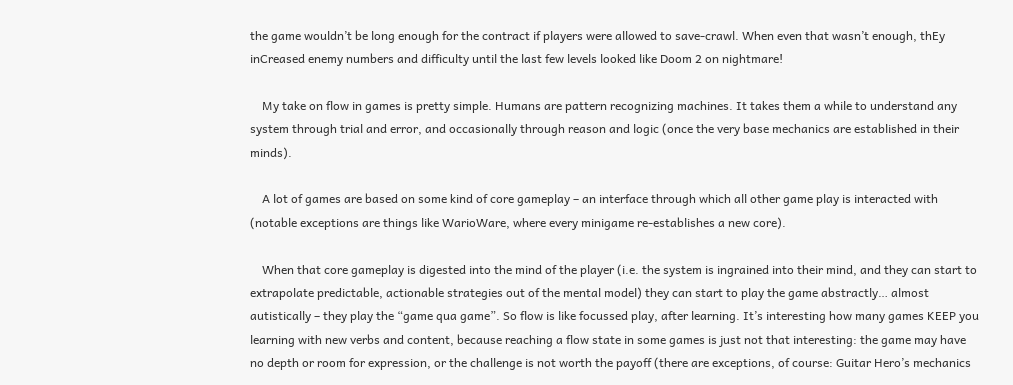the game wouldn’t be long enough for the contract if players were allowed to save-crawl. When even that wasn’t enough, thEy inCreased enemy numbers and difficulty until the last few levels looked like Doom 2 on nightmare!

    My take on flow in games is pretty simple. Humans are pattern recognizing machines. It takes them a while to understand any system through trial and error, and occasionally through reason and logic (once the very base mechanics are established in their minds).

    A lot of games are based on some kind of core gameplay – an interface through which all other game play is interacted with (notable exceptions are things like WarioWare, where every minigame re-establishes a new core).

    When that core gameplay is digested into the mind of the player (i.e. the system is ingrained into their mind, and they can start to extrapolate predictable, actionable strategies out of the mental model) they can start to play the game abstractly… almost autistically – they play the “game qua game”. So flow is like focussed play, after learning. It’s interesting how many games KEEP you learning with new verbs and content, because reaching a flow state in some games is just not that interesting: the game may have no depth or room for expression, or the challenge is not worth the payoff (there are exceptions, of course: Guitar Hero’s mechanics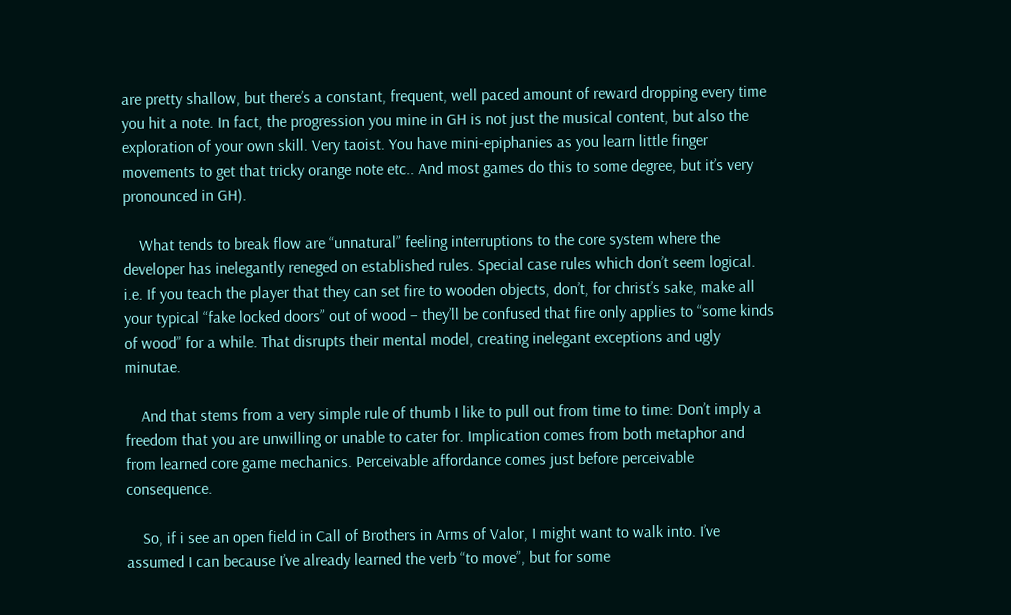are pretty shallow, but there’s a constant, frequent, well paced amount of reward dropping every time you hit a note. In fact, the progression you mine in GH is not just the musical content, but also the exploration of your own skill. Very taoist. You have mini-epiphanies as you learn little finger movements to get that tricky orange note etc.. And most games do this to some degree, but it’s very pronounced in GH).

    What tends to break flow are “unnatural” feeling interruptions to the core system where the developer has inelegantly reneged on established rules. Special case rules which don’t seem logical. i.e. If you teach the player that they can set fire to wooden objects, don’t, for christ’s sake, make all your typical “fake locked doors” out of wood – they’ll be confused that fire only applies to “some kinds of wood” for a while. That disrupts their mental model, creating inelegant exceptions and ugly minutae.

    And that stems from a very simple rule of thumb I like to pull out from time to time: Don’t imply a freedom that you are unwilling or unable to cater for. Implication comes from both metaphor and from learned core game mechanics. Perceivable affordance comes just before perceivable consequence.

    So, if i see an open field in Call of Brothers in Arms of Valor, I might want to walk into. I’ve assumed I can because I’ve already learned the verb “to move”, but for some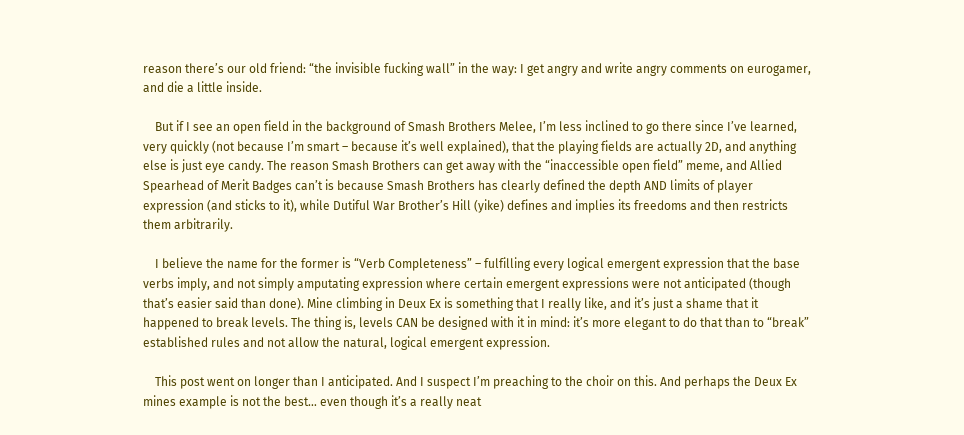reason there’s our old friend: “the invisible fucking wall” in the way: I get angry and write angry comments on eurogamer, and die a little inside.

    But if I see an open field in the background of Smash Brothers Melee, I’m less inclined to go there since I’ve learned, very quickly (not because I’m smart – because it’s well explained), that the playing fields are actually 2D, and anything else is just eye candy. The reason Smash Brothers can get away with the “inaccessible open field” meme, and Allied Spearhead of Merit Badges can’t is because Smash Brothers has clearly defined the depth AND limits of player expression (and sticks to it), while Dutiful War Brother’s Hill (yike) defines and implies its freedoms and then restricts them arbitrarily.

    I believe the name for the former is “Verb Completeness” – fulfilling every logical emergent expression that the base verbs imply, and not simply amputating expression where certain emergent expressions were not anticipated (though that’s easier said than done). Mine climbing in Deux Ex is something that I really like, and it’s just a shame that it happened to break levels. The thing is, levels CAN be designed with it in mind: it’s more elegant to do that than to “break” established rules and not allow the natural, logical emergent expression.

    This post went on longer than I anticipated. And I suspect I’m preaching to the choir on this. And perhaps the Deux Ex mines example is not the best… even though it’s a really neat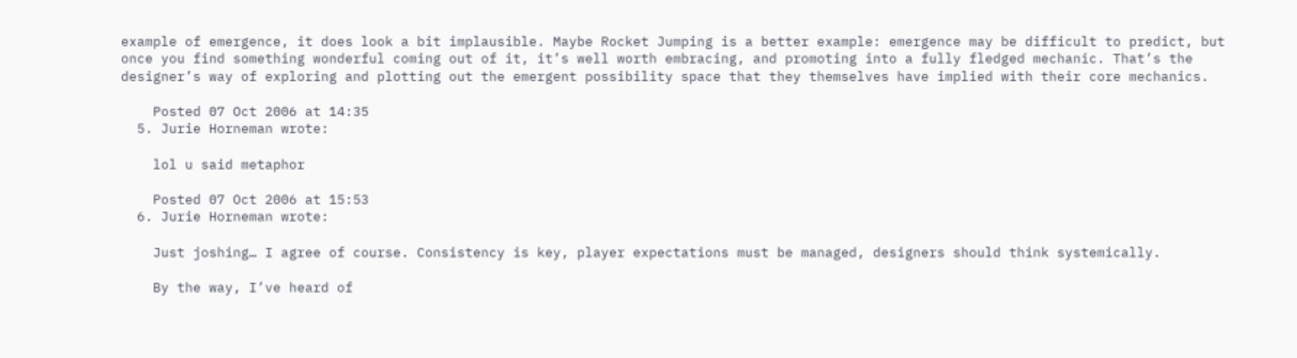example of emergence, it does look a bit implausible. Maybe Rocket Jumping is a better example: emergence may be difficult to predict, but once you find something wonderful coming out of it, it’s well worth embracing, and promoting into a fully fledged mechanic. That’s the designer’s way of exploring and plotting out the emergent possibility space that they themselves have implied with their core mechanics.

    Posted 07 Oct 2006 at 14:35
  5. Jurie Horneman wrote:

    lol u said metaphor

    Posted 07 Oct 2006 at 15:53
  6. Jurie Horneman wrote:

    Just joshing… I agree of course. Consistency is key, player expectations must be managed, designers should think systemically.

    By the way, I’ve heard of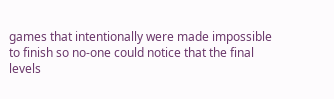games that intentionally were made impossible to finish so no-one could notice that the final levels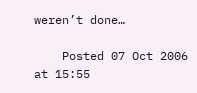weren’t done…

    Posted 07 Oct 2006 at 15:55